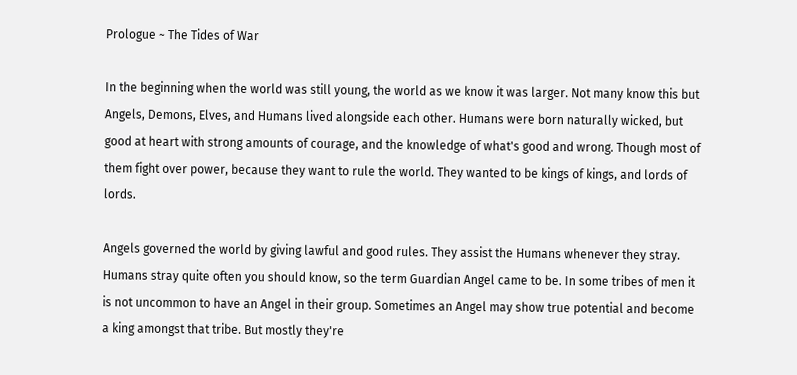Prologue ~ The Tides of War

In the beginning when the world was still young, the world as we know it was larger. Not many know this but Angels, Demons, Elves, and Humans lived alongside each other. Humans were born naturally wicked, but good at heart with strong amounts of courage, and the knowledge of what's good and wrong. Though most of them fight over power, because they want to rule the world. They wanted to be kings of kings, and lords of lords.

Angels governed the world by giving lawful and good rules. They assist the Humans whenever they stray. Humans stray quite often you should know, so the term Guardian Angel came to be. In some tribes of men it is not uncommon to have an Angel in their group. Sometimes an Angel may show true potential and become a king amongst that tribe. But mostly they're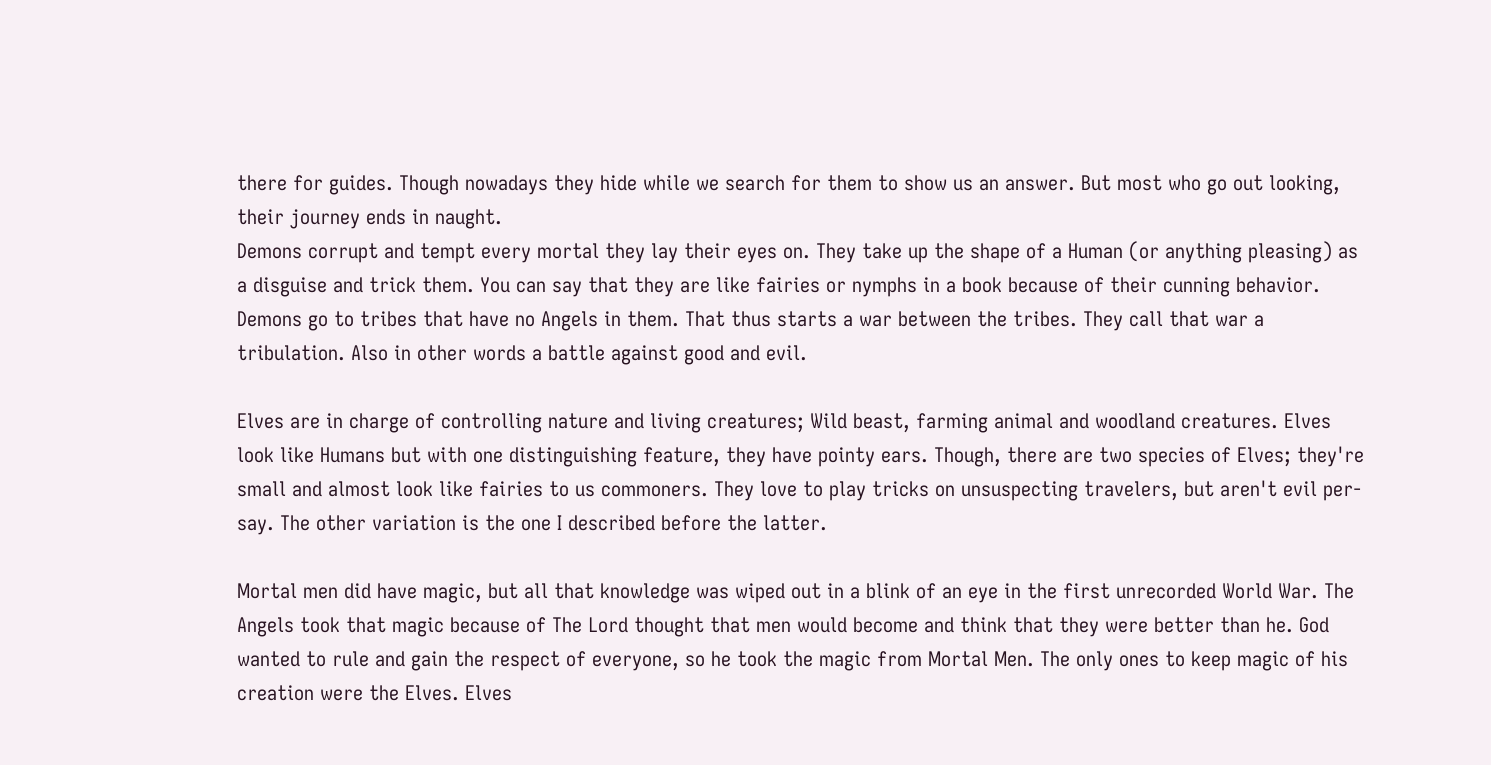there for guides. Though nowadays they hide while we search for them to show us an answer. But most who go out looking, their journey ends in naught.
Demons corrupt and tempt every mortal they lay their eyes on. They take up the shape of a Human (or anything pleasing) as a disguise and trick them. You can say that they are like fairies or nymphs in a book because of their cunning behavior. Demons go to tribes that have no Angels in them. That thus starts a war between the tribes. They call that war a tribulation. Also in other words a battle against good and evil.

Elves are in charge of controlling nature and living creatures; Wild beast, farming animal and woodland creatures. Elves look like Humans but with one distinguishing feature, they have pointy ears. Though, there are two species of Elves; they're small and almost look like fairies to us commoners. They love to play tricks on unsuspecting travelers, but aren't evil per-say. The other variation is the one I described before the latter.

Mortal men did have magic, but all that knowledge was wiped out in a blink of an eye in the first unrecorded World War. The Angels took that magic because of The Lord thought that men would become and think that they were better than he. God wanted to rule and gain the respect of everyone, so he took the magic from Mortal Men. The only ones to keep magic of his creation were the Elves. Elves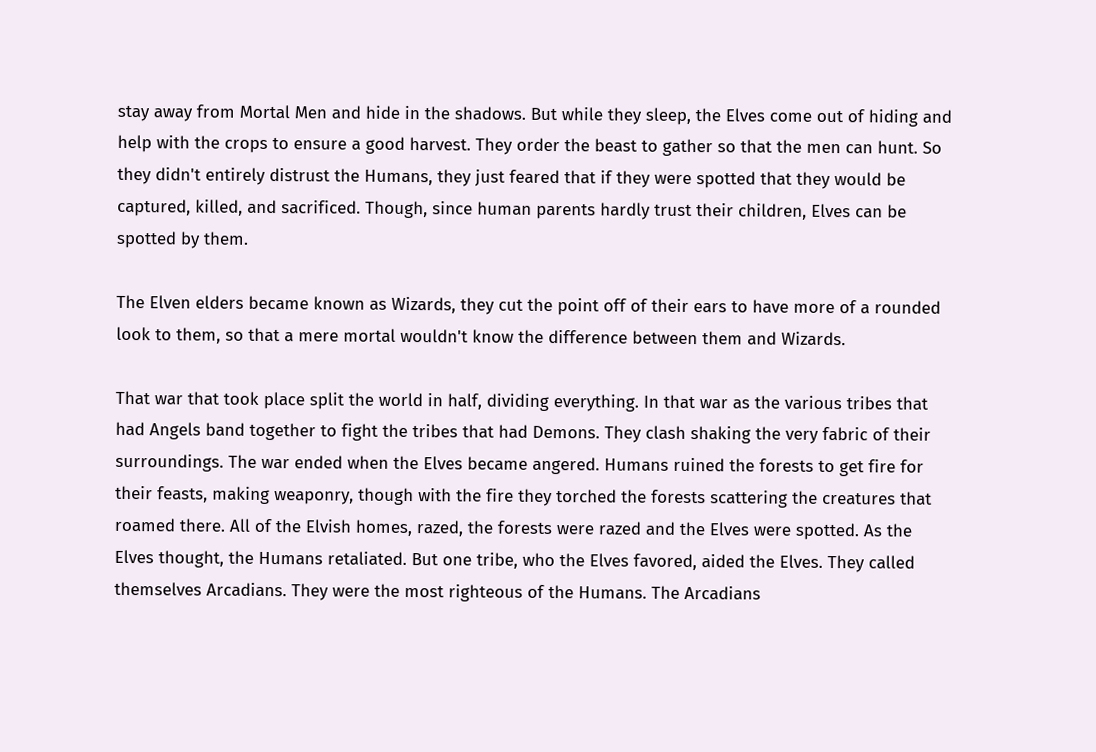stay away from Mortal Men and hide in the shadows. But while they sleep, the Elves come out of hiding and help with the crops to ensure a good harvest. They order the beast to gather so that the men can hunt. So they didn't entirely distrust the Humans, they just feared that if they were spotted that they would be captured, killed, and sacrificed. Though, since human parents hardly trust their children, Elves can be spotted by them.

The Elven elders became known as Wizards, they cut the point off of their ears to have more of a rounded look to them, so that a mere mortal wouldn't know the difference between them and Wizards.

That war that took place split the world in half, dividing everything. In that war as the various tribes that had Angels band together to fight the tribes that had Demons. They clash shaking the very fabric of their surroundings. The war ended when the Elves became angered. Humans ruined the forests to get fire for their feasts, making weaponry, though with the fire they torched the forests scattering the creatures that roamed there. All of the Elvish homes, razed, the forests were razed and the Elves were spotted. As the Elves thought, the Humans retaliated. But one tribe, who the Elves favored, aided the Elves. They called themselves Arcadians. They were the most righteous of the Humans. The Arcadians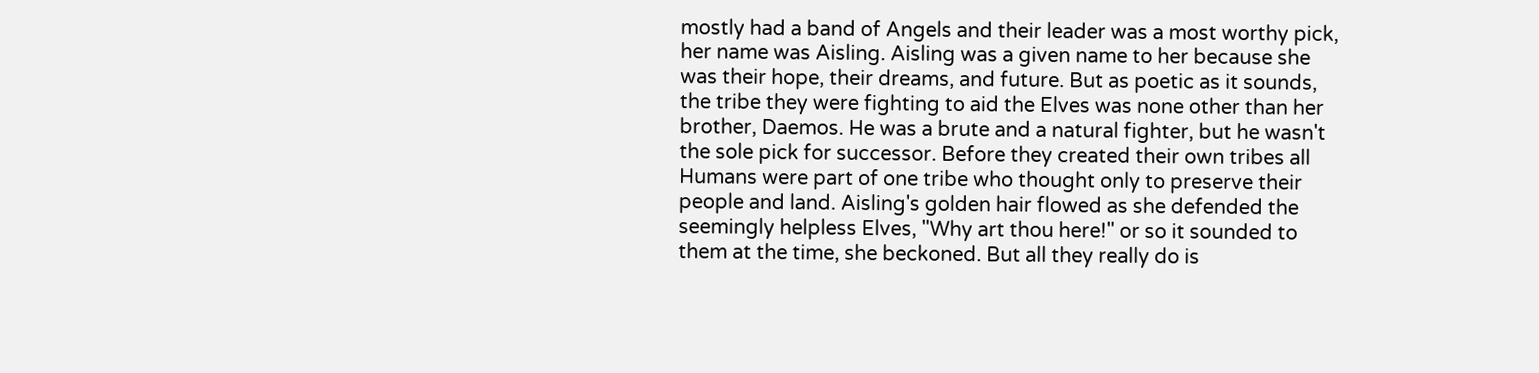mostly had a band of Angels and their leader was a most worthy pick, her name was Aisling. Aisling was a given name to her because she was their hope, their dreams, and future. But as poetic as it sounds, the tribe they were fighting to aid the Elves was none other than her brother, Daemos. He was a brute and a natural fighter, but he wasn't the sole pick for successor. Before they created their own tribes all Humans were part of one tribe who thought only to preserve their people and land. Aisling's golden hair flowed as she defended the seemingly helpless Elves, "Why art thou here!" or so it sounded to them at the time, she beckoned. But all they really do is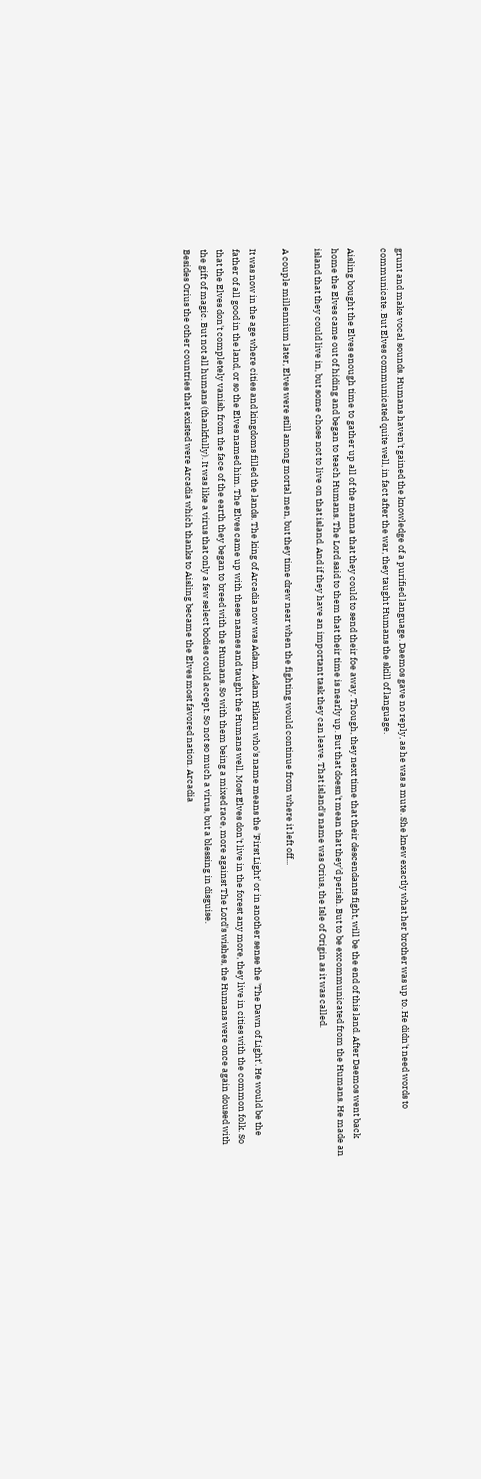grunt and make vocal sounds. Humans haven't gained the knowledge of a purified language. Daemos gave no reply, as he was a mute. She knew exactly what her brother was up to. He didn't need words to communicate. But Elves communicated quite well, in fact after the war, they taught Humans the skill of language.

Aisling bought the Elves enough time to gather up all of the manna that they could to send their foe away. Though, they next time that their descendants fight, will be the end of this land. After Daemos went back home the Elves came out of hiding and began to teach Humans. The Lord said to them that their time is nearly up. But that doesn't mean that they'd perish. But to be excommunicated from the Humans. He made an island that they could live in, but some chose not to live on that island. And if they have an important task they can leave. That island's name was Orius, the Isle of Origin as it was called.

A couple millennium later, Elves were still among mortal men, but they time drew near when the fighting would continue from where it left off...

It was now in the age where cities and kingdoms filled the lands. The king of Arcadia now was Adam. Adam Hikaru who's name means the 'First Light' or in another sense the 'The Dawn of Light'. He would be the father of all good in the land, or so the Elves named him. The Elves came up with these names and taught the Humans well. Most Elves don't live in the forest any more, they live in cities with the common folk. So that the Elves don't completely vanish from the face of the earth they began to breed with the Humans. So with them being a mixed race, more against The Lord's wishes, the Humans were once again doused with the gift of magic. But not all humans (thankfully). It was like a virus that only a few select bodies could accept. So not so much a virus, but a blessing in disguise.
Besides Orius the other countries that existed were Arcadia which thanks to Aisling became the Elves most favored nation. Arcadia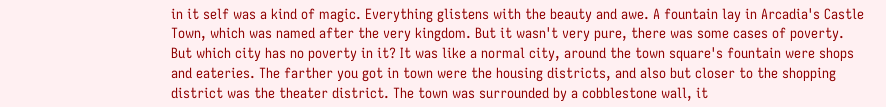in it self was a kind of magic. Everything glistens with the beauty and awe. A fountain lay in Arcadia's Castle Town, which was named after the very kingdom. But it wasn't very pure, there was some cases of poverty. But which city has no poverty in it? It was like a normal city, around the town square's fountain were shops and eateries. The farther you got in town were the housing districts, and also but closer to the shopping district was the theater district. The town was surrounded by a cobblestone wall, it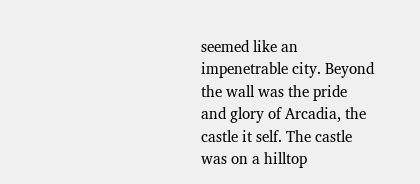seemed like an impenetrable city. Beyond the wall was the pride and glory of Arcadia, the castle it self. The castle was on a hilltop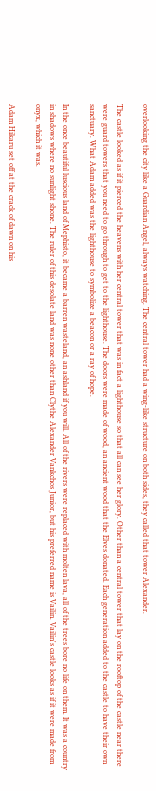overlooking the city like a Guardian Angel, always watching. The central tower had a wing-like structure on both sides, they called that tower Alexander.

The castle looked as if it pierced the heavens with her central tower that was in fact a lighthouse so that all can see her glory. Other than a central tower that lay on the rooftop of the castle near there were guard towers that you need to go through to get to the lighthouse. The doors were made of wood, an ancient wood that the Elves donated. Each generation added to the castle to have their own sanctuary. What Adam added was the lighthouse to symbolize a beacon or a ray of hope.

In the once beautiful luscious land of Mephisto, it became a barren wasteland, an ashland if you will. All of the rivers were replaced with molten lava, all of the trees bore no life on them. It was a country in shadows where no sunlight shone. The ruler of this desolate land was none other than Clythe Alexander Vankchos Junior, but his preferred name is Vailin. Vailin's castle looks as if it were made from onyx, which it was.

Adam Hikaru set off at the crack of dawn on his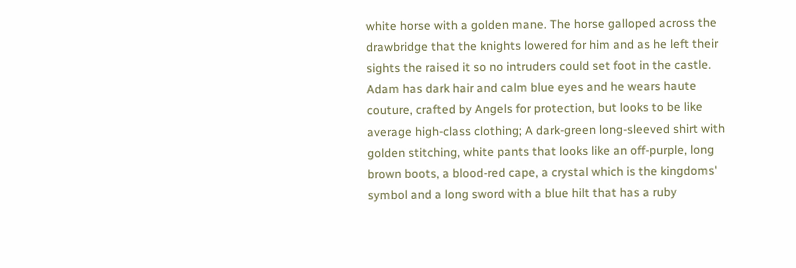white horse with a golden mane. The horse galloped across the drawbridge that the knights lowered for him and as he left their sights the raised it so no intruders could set foot in the castle. Adam has dark hair and calm blue eyes and he wears haute couture, crafted by Angels for protection, but looks to be like average high-class clothing; A dark-green long-sleeved shirt with golden stitching, white pants that looks like an off-purple, long brown boots, a blood-red cape, a crystal which is the kingdoms' symbol and a long sword with a blue hilt that has a ruby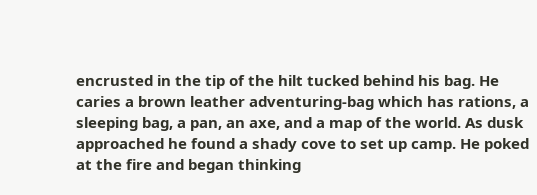encrusted in the tip of the hilt tucked behind his bag. He caries a brown leather adventuring-bag which has rations, a sleeping bag, a pan, an axe, and a map of the world. As dusk approached he found a shady cove to set up camp. He poked at the fire and began thinking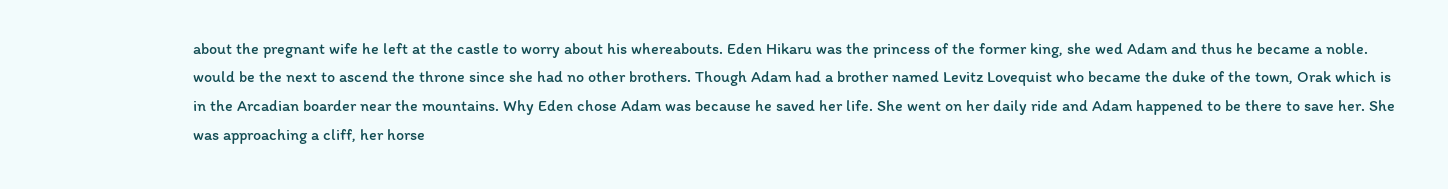about the pregnant wife he left at the castle to worry about his whereabouts. Eden Hikaru was the princess of the former king, she wed Adam and thus he became a noble. would be the next to ascend the throne since she had no other brothers. Though Adam had a brother named Levitz Lovequist who became the duke of the town, Orak which is in the Arcadian boarder near the mountains. Why Eden chose Adam was because he saved her life. She went on her daily ride and Adam happened to be there to save her. She was approaching a cliff, her horse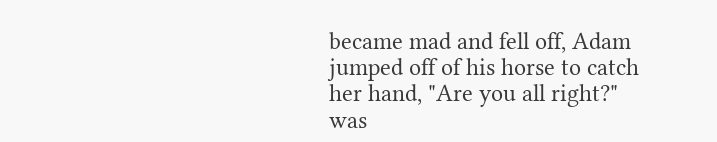became mad and fell off, Adam jumped off of his horse to catch her hand, "Are you all right?" was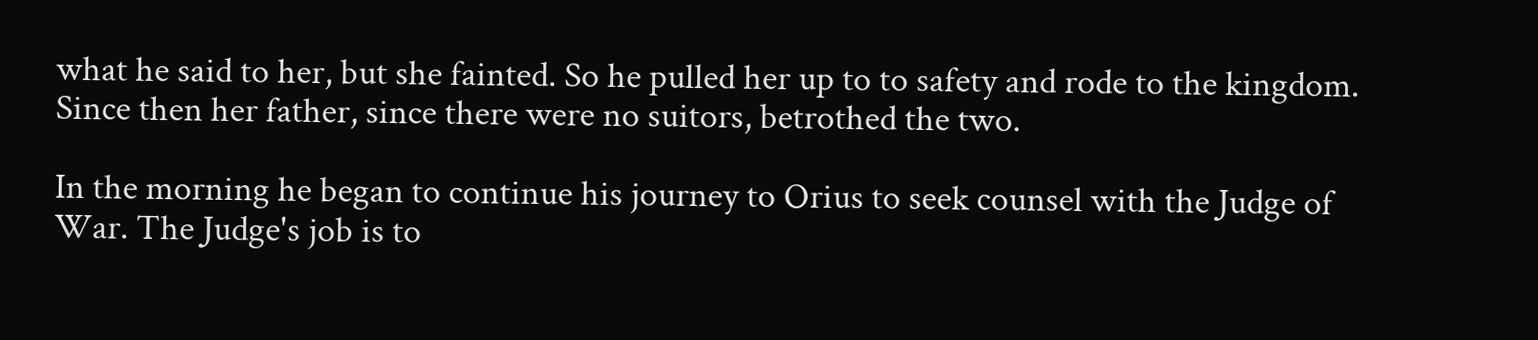what he said to her, but she fainted. So he pulled her up to to safety and rode to the kingdom. Since then her father, since there were no suitors, betrothed the two.

In the morning he began to continue his journey to Orius to seek counsel with the Judge of War. The Judge's job is to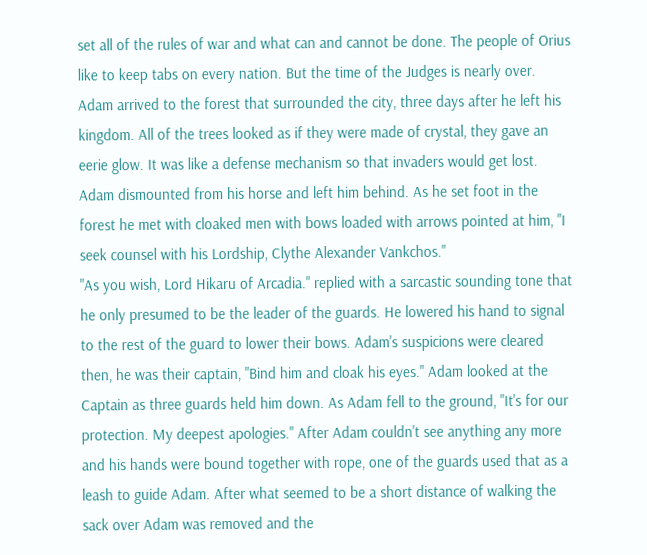set all of the rules of war and what can and cannot be done. The people of Orius like to keep tabs on every nation. But the time of the Judges is nearly over.
Adam arrived to the forest that surrounded the city, three days after he left his kingdom. All of the trees looked as if they were made of crystal, they gave an eerie glow. It was like a defense mechanism so that invaders would get lost. Adam dismounted from his horse and left him behind. As he set foot in the forest he met with cloaked men with bows loaded with arrows pointed at him, "I seek counsel with his Lordship, Clythe Alexander Vankchos."
"As you wish, Lord Hikaru of Arcadia." replied with a sarcastic sounding tone that he only presumed to be the leader of the guards. He lowered his hand to signal to the rest of the guard to lower their bows. Adam's suspicions were cleared then, he was their captain, "Bind him and cloak his eyes." Adam looked at the Captain as three guards held him down. As Adam fell to the ground, "It's for our protection. My deepest apologies." After Adam couldn't see anything any more and his hands were bound together with rope, one of the guards used that as a leash to guide Adam. After what seemed to be a short distance of walking the sack over Adam was removed and the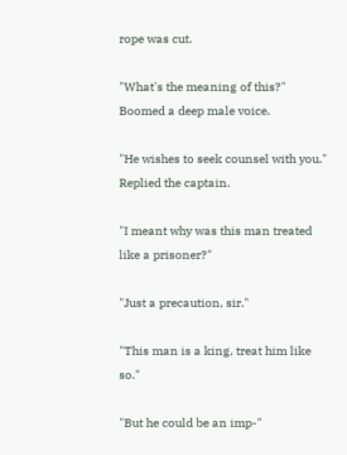rope was cut.

"What's the meaning of this?" Boomed a deep male voice.

"He wishes to seek counsel with you." Replied the captain.

"I meant why was this man treated like a prisoner?"

"Just a precaution, sir."

"This man is a king, treat him like so."

"But he could be an imp-"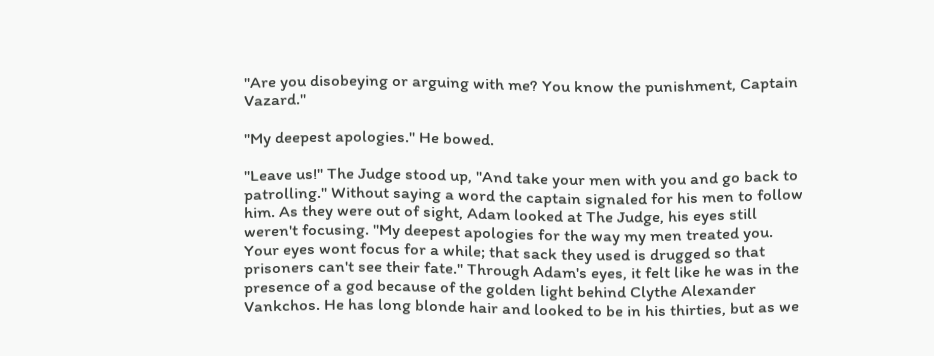"Are you disobeying or arguing with me? You know the punishment, Captain Vazard."

"My deepest apologies." He bowed.

"Leave us!" The Judge stood up, "And take your men with you and go back to patrolling." Without saying a word the captain signaled for his men to follow him. As they were out of sight, Adam looked at The Judge, his eyes still weren't focusing. "My deepest apologies for the way my men treated you. Your eyes wont focus for a while; that sack they used is drugged so that prisoners can't see their fate." Through Adam's eyes, it felt like he was in the presence of a god because of the golden light behind Clythe Alexander Vankchos. He has long blonde hair and looked to be in his thirties, but as we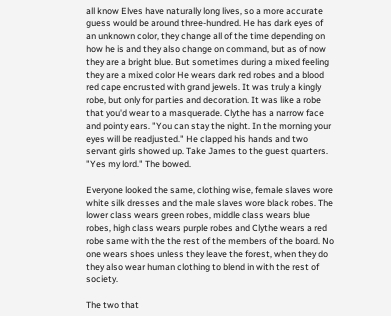all know Elves have naturally long lives, so a more accurate guess would be around three-hundred. He has dark eyes of an unknown color, they change all of the time depending on how he is and they also change on command, but as of now they are a bright blue. But sometimes during a mixed feeling they are a mixed color He wears dark red robes and a blood red cape encrusted with grand jewels. It was truly a kingly robe, but only for parties and decoration. It was like a robe that you'd wear to a masquerade. Clythe has a narrow face and pointy ears. "You can stay the night. In the morning your eyes will be readjusted." He clapped his hands and two servant girls showed up. Take James to the guest quarters.
"Yes my lord." The bowed.

Everyone looked the same, clothing wise, female slaves wore white silk dresses and the male slaves wore black robes. The lower class wears green robes, middle class wears blue robes, high class wears purple robes and Clythe wears a red robe same with the the rest of the members of the board. No one wears shoes unless they leave the forest, when they do they also wear human clothing to blend in with the rest of society.

The two that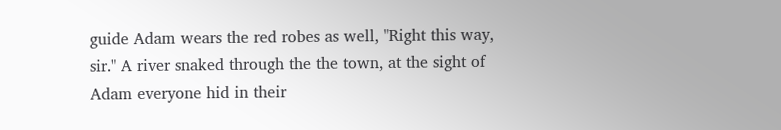guide Adam wears the red robes as well, "Right this way, sir." A river snaked through the the town, at the sight of Adam everyone hid in their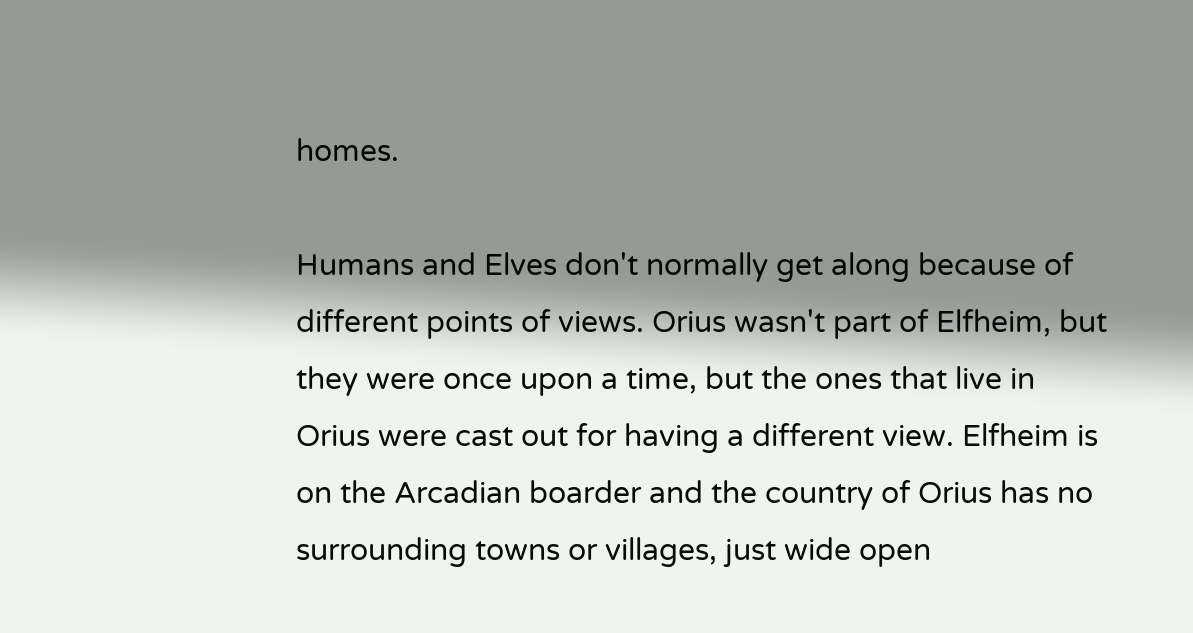homes.

Humans and Elves don't normally get along because of different points of views. Orius wasn't part of Elfheim, but they were once upon a time, but the ones that live in Orius were cast out for having a different view. Elfheim is on the Arcadian boarder and the country of Orius has no surrounding towns or villages, just wide open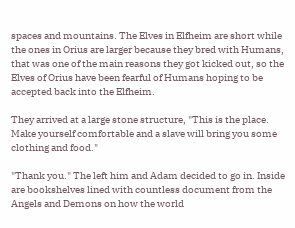spaces and mountains. The Elves in Elfheim are short while the ones in Orius are larger because they bred with Humans, that was one of the main reasons they got kicked out, so the Elves of Orius have been fearful of Humans hoping to be accepted back into the Elfheim.

They arrived at a large stone structure, "This is the place. Make yourself comfortable and a slave will bring you some clothing and food."

"Thank you." The left him and Adam decided to go in. Inside are bookshelves lined with countless document from the Angels and Demons on how the world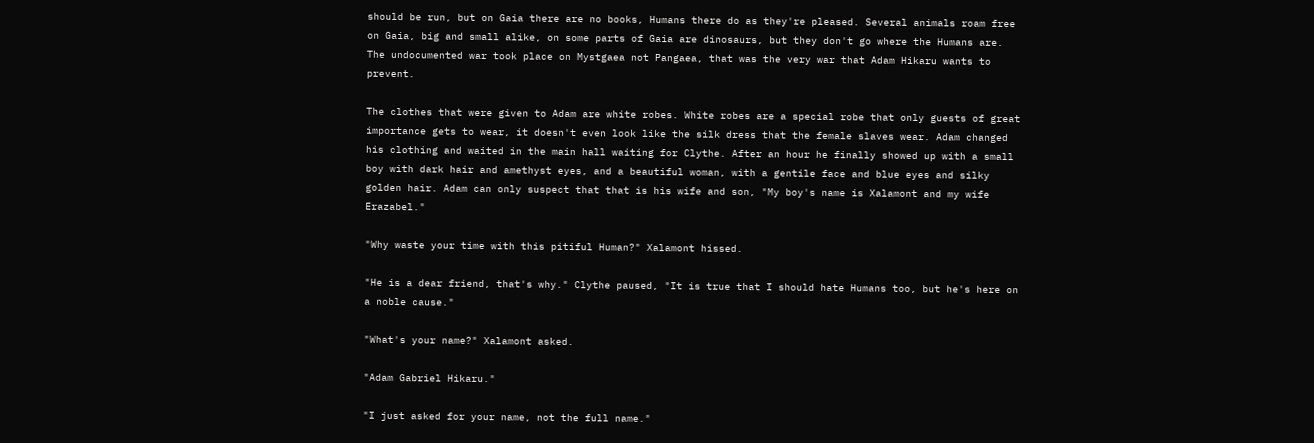should be run, but on Gaia there are no books, Humans there do as they're pleased. Several animals roam free on Gaia, big and small alike, on some parts of Gaia are dinosaurs, but they don't go where the Humans are. The undocumented war took place on Mystgaea not Pangaea, that was the very war that Adam Hikaru wants to prevent.

The clothes that were given to Adam are white robes. White robes are a special robe that only guests of great importance gets to wear, it doesn't even look like the silk dress that the female slaves wear. Adam changed his clothing and waited in the main hall waiting for Clythe. After an hour he finally showed up with a small boy with dark hair and amethyst eyes, and a beautiful woman, with a gentile face and blue eyes and silky golden hair. Adam can only suspect that that is his wife and son, "My boy's name is Xalamont and my wife Erazabel."

"Why waste your time with this pitiful Human?" Xalamont hissed.

"He is a dear friend, that's why." Clythe paused, "It is true that I should hate Humans too, but he's here on a noble cause."

"What's your name?" Xalamont asked.

"Adam Gabriel Hikaru."

"I just asked for your name, not the full name."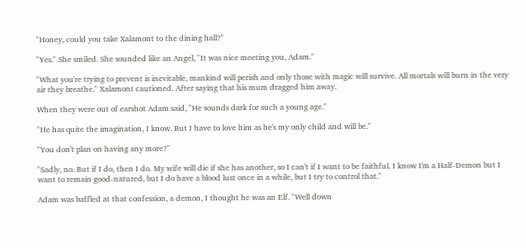"Honey, could you take Xalamont to the dining hall?"

"Yes." She smiled. She sounded like an Angel, "It was nice meeting you, Adam."

"What you're trying to prevent is inevitable, mankind will perish and only those with magic will survive. All mortals will burn in the very air they breathe." Xalamont cautioned. After saying that his mum dragged him away.

When they were out of earshot Adam said, "He sounds dark for such a young age."

"He has quite the imagination, I know. But I have to love him as he's my only child and will be."

"You don't plan on having any more?"

"Sadly, no. But if I do, then I do. My wife will die if she has another, so I can't if I want to be faithful. I know I'm a Half-Demon but I want to remain good-natured, but I do have a blood lust once in a while, but I try to control that."

Adam was baffled at that confession, a demon, I thought he was an Elf. "Well down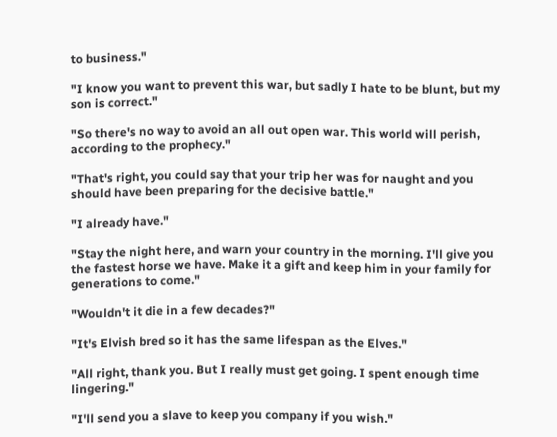to business."

"I know you want to prevent this war, but sadly I hate to be blunt, but my son is correct."

"So there's no way to avoid an all out open war. This world will perish, according to the prophecy."

"That's right, you could say that your trip her was for naught and you should have been preparing for the decisive battle."

"I already have."

"Stay the night here, and warn your country in the morning. I'll give you the fastest horse we have. Make it a gift and keep him in your family for generations to come."

"Wouldn't it die in a few decades?"

"It's Elvish bred so it has the same lifespan as the Elves."

"All right, thank you. But I really must get going. I spent enough time lingering."

"I'll send you a slave to keep you company if you wish."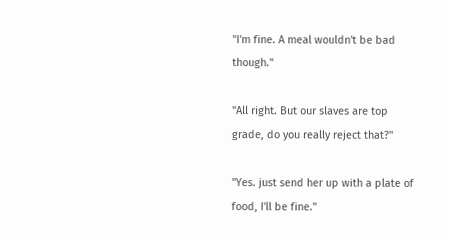"I'm fine. A meal wouldn't be bad though."

"All right. But our slaves are top grade, do you really reject that?"

"Yes. just send her up with a plate of food, I'll be fine."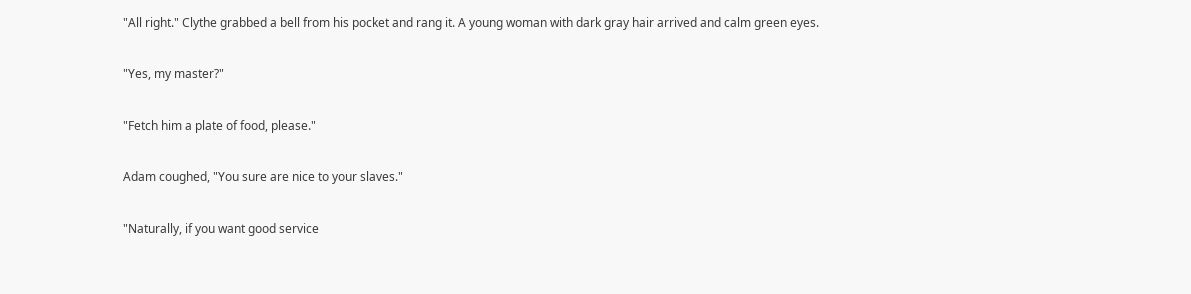"All right." Clythe grabbed a bell from his pocket and rang it. A young woman with dark gray hair arrived and calm green eyes.

"Yes, my master?"

"Fetch him a plate of food, please."

Adam coughed, "You sure are nice to your slaves."

"Naturally, if you want good service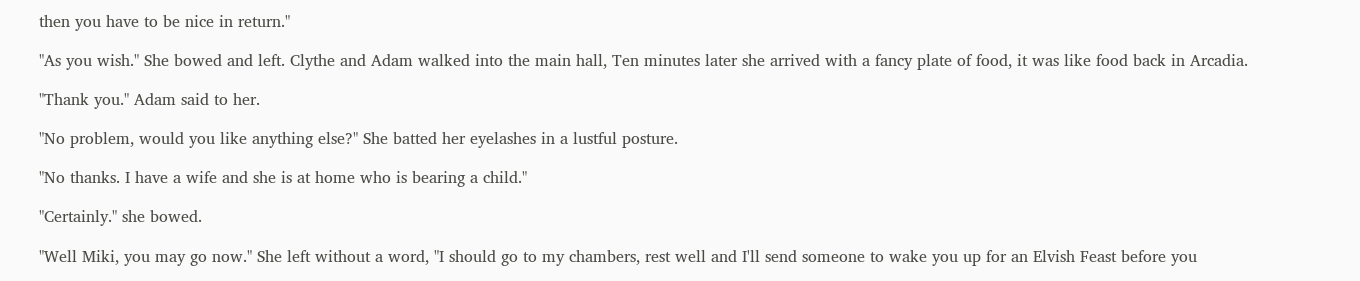then you have to be nice in return."

"As you wish." She bowed and left. Clythe and Adam walked into the main hall, Ten minutes later she arrived with a fancy plate of food, it was like food back in Arcadia.

"Thank you." Adam said to her.

"No problem, would you like anything else?" She batted her eyelashes in a lustful posture.

"No thanks. I have a wife and she is at home who is bearing a child."

"Certainly." she bowed.

"Well Miki, you may go now." She left without a word, "I should go to my chambers, rest well and I'll send someone to wake you up for an Elvish Feast before you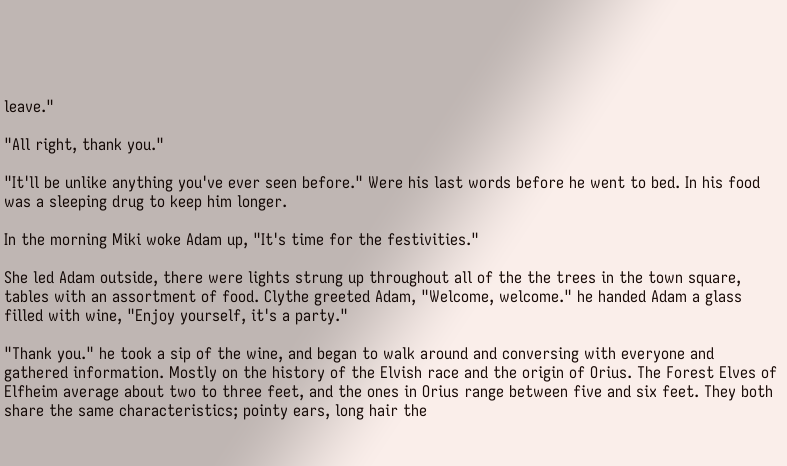leave."

"All right, thank you."

"It'll be unlike anything you've ever seen before." Were his last words before he went to bed. In his food was a sleeping drug to keep him longer.

In the morning Miki woke Adam up, "It's time for the festivities."

She led Adam outside, there were lights strung up throughout all of the the trees in the town square, tables with an assortment of food. Clythe greeted Adam, "Welcome, welcome." he handed Adam a glass filled with wine, "Enjoy yourself, it's a party."

"Thank you." he took a sip of the wine, and began to walk around and conversing with everyone and gathered information. Mostly on the history of the Elvish race and the origin of Orius. The Forest Elves of Elfheim average about two to three feet, and the ones in Orius range between five and six feet. They both share the same characteristics; pointy ears, long hair the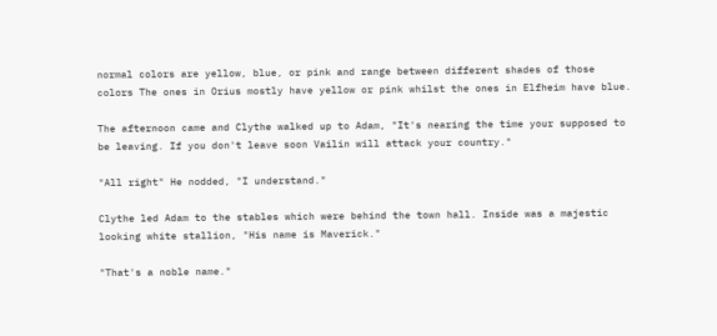normal colors are yellow, blue, or pink and range between different shades of those colors The ones in Orius mostly have yellow or pink whilst the ones in Elfheim have blue.

The afternoon came and Clythe walked up to Adam, "It's nearing the time your supposed to be leaving. If you don't leave soon Vailin will attack your country."

"All right" He nodded, "I understand."

Clythe led Adam to the stables which were behind the town hall. Inside was a majestic looking white stallion, "His name is Maverick."

"That's a noble name."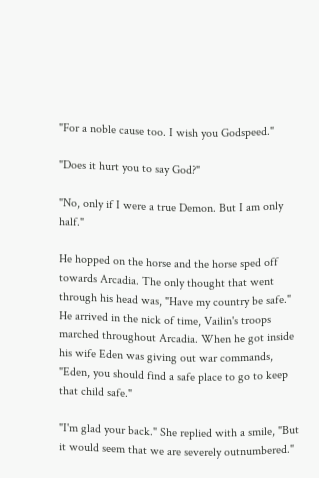"For a noble cause too. I wish you Godspeed."

"Does it hurt you to say God?"

"No, only if I were a true Demon. But I am only half."

He hopped on the horse and the horse sped off towards Arcadia. The only thought that went through his head was, "Have my country be safe." He arrived in the nick of time, Vailin's troops marched throughout Arcadia. When he got inside his wife Eden was giving out war commands, "Eden, you should find a safe place to go to keep that child safe."

"I'm glad your back." She replied with a smile, "But it would seem that we are severely outnumbered."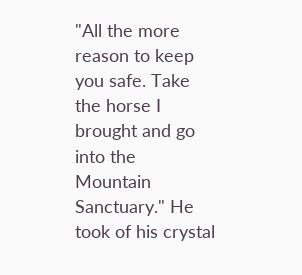"All the more reason to keep you safe. Take the horse I brought and go into the Mountain Sanctuary." He took of his crystal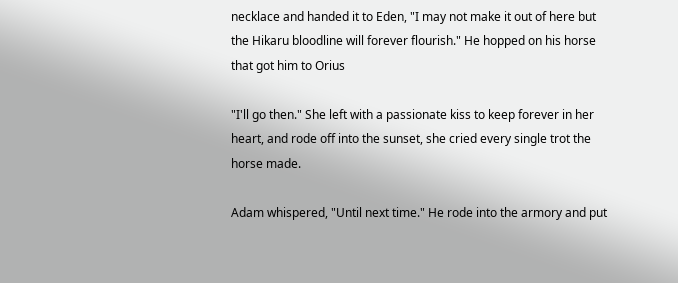necklace and handed it to Eden, "I may not make it out of here but the Hikaru bloodline will forever flourish." He hopped on his horse that got him to Orius

"I'll go then." She left with a passionate kiss to keep forever in her heart, and rode off into the sunset, she cried every single trot the horse made.

Adam whispered, "Until next time." He rode into the armory and put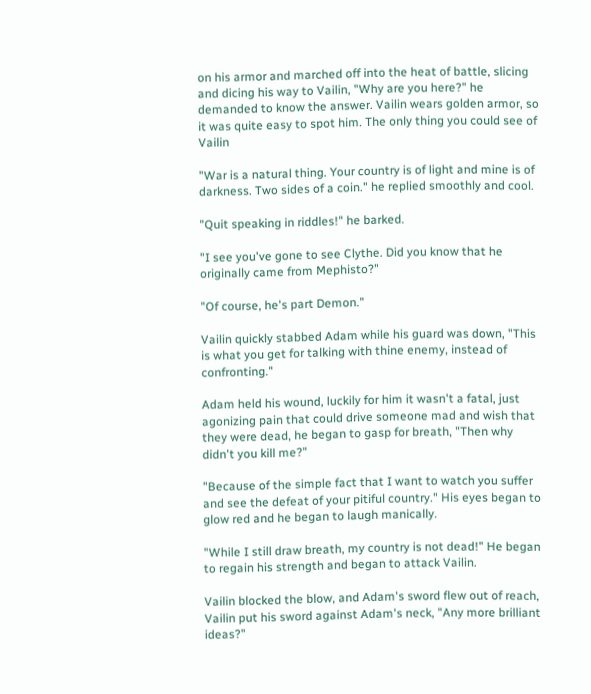on his armor and marched off into the heat of battle, slicing and dicing his way to Vailin, "Why are you here?" he demanded to know the answer. Vailin wears golden armor, so it was quite easy to spot him. The only thing you could see of Vailin

"War is a natural thing. Your country is of light and mine is of darkness. Two sides of a coin." he replied smoothly and cool.

"Quit speaking in riddles!" he barked.

"I see you've gone to see Clythe. Did you know that he originally came from Mephisto?"

"Of course, he's part Demon."

Vailin quickly stabbed Adam while his guard was down, "This is what you get for talking with thine enemy, instead of confronting."

Adam held his wound, luckily for him it wasn't a fatal, just agonizing pain that could drive someone mad and wish that they were dead, he began to gasp for breath, "Then why didn't you kill me?"

"Because of the simple fact that I want to watch you suffer and see the defeat of your pitiful country." His eyes began to glow red and he began to laugh manically.

"While I still draw breath, my country is not dead!" He began to regain his strength and began to attack Vailin.

Vailin blocked the blow, and Adam's sword flew out of reach, Vailin put his sword against Adam's neck, "Any more brilliant ideas?"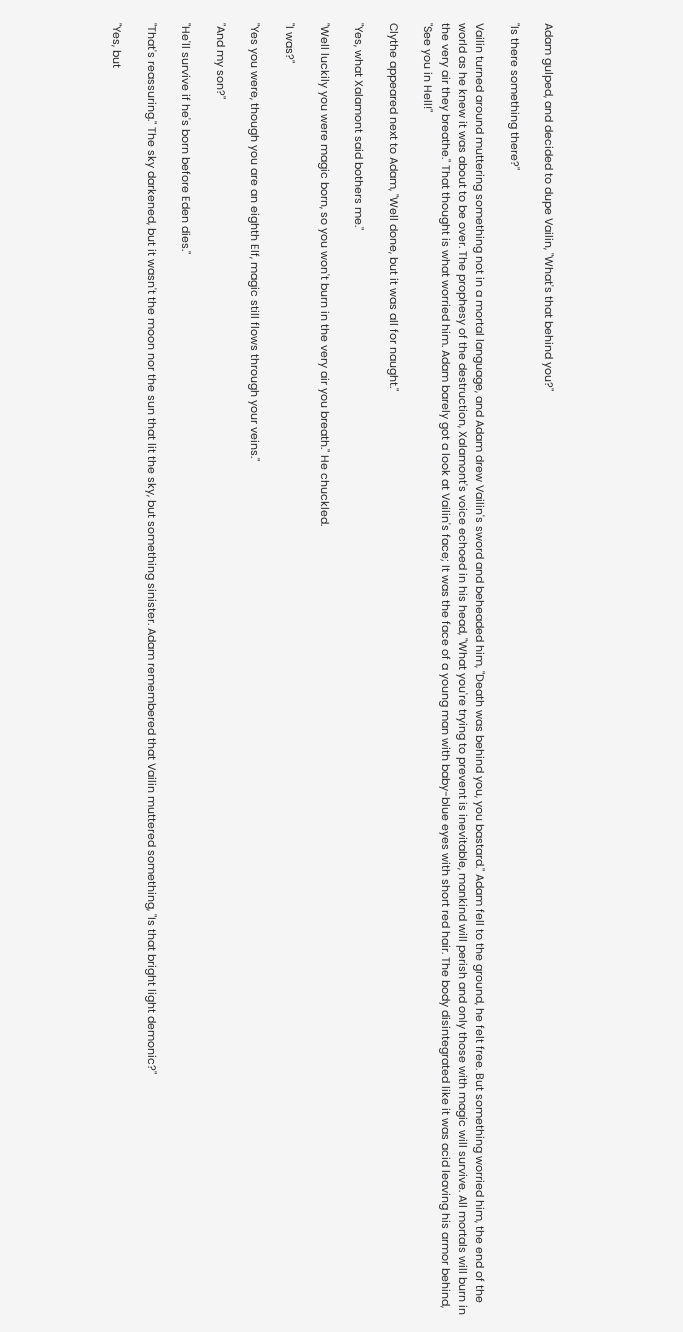Adam gulped, and decided to dupe Vailin, "What's that behind you?"

"Is there something there?"

Vailin turned around muttering something not in a mortal language, and Adam drew Vailin's sword and beheaded him, "Death was behind you, you bastard." Adam fell to the ground, he felt free. But something worried him, the end of the world as he knew it was about to be over. The prophesy of the destruction, Xalamont's voice echoed in his head, "What you're trying to prevent is inevitable, mankind will perish and only those with magic will survive. All mortals will burn in the very air they breathe." That thought is what worried him. Adam barely got a look at Vailin's face; It was the face of a young man with baby-blue eyes with short red hair. The body disintegrated like it was acid leaving his armor behind, "See you in Hell!"

Clythe appeared next to Adam, "Well done, but it was all for naught."

"Yes, what Xalamont said bothers me."

"Well luckily you were magic born, so you won't burn in the very air you breath." He chuckled.

"I was?"

"Yes you were, though you are an eighth Elf, magic still flows through your veins."

"And my son?"

"He'll survive if he's born before Eden dies."

"That's reassuring." The sky darkened, but it wasn't the moon nor the sun that lit the sky, but something sinister. Adam remembered that Vailin muttered something, "Is that bright light demonic?"

"Yes, but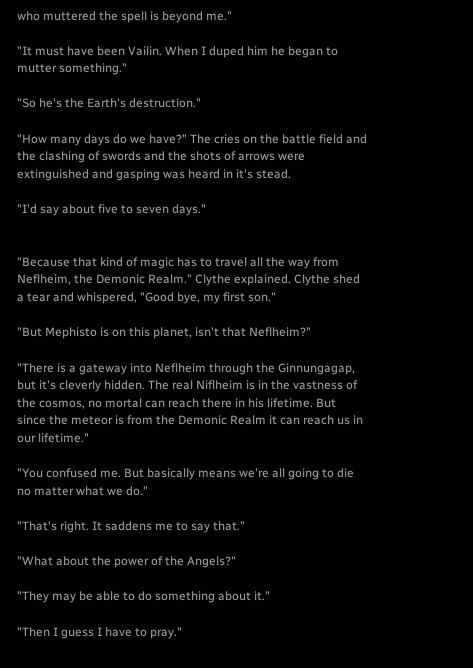who muttered the spell is beyond me."

"It must have been Vailin. When I duped him he began to mutter something."

"So he's the Earth's destruction."

"How many days do we have?" The cries on the battle field and the clashing of swords and the shots of arrows were extinguished and gasping was heard in it's stead.

"I'd say about five to seven days."


"Because that kind of magic has to travel all the way from Neflheim, the Demonic Realm." Clythe explained. Clythe shed a tear and whispered, "Good bye, my first son."

"But Mephisto is on this planet, isn't that Neflheim?"

"There is a gateway into Neflheim through the Ginnungagap, but it's cleverly hidden. The real Niflheim is in the vastness of the cosmos, no mortal can reach there in his lifetime. But since the meteor is from the Demonic Realm it can reach us in our lifetime."

"You confused me. But basically means we're all going to die no matter what we do."

"That's right. It saddens me to say that."

"What about the power of the Angels?"

"They may be able to do something about it."

"Then I guess I have to pray."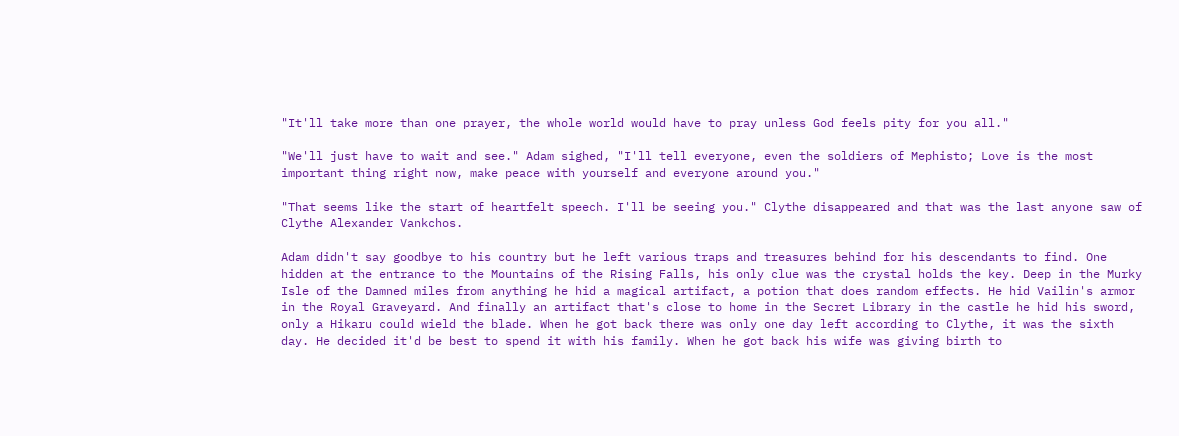"It'll take more than one prayer, the whole world would have to pray unless God feels pity for you all."

"We'll just have to wait and see." Adam sighed, "I'll tell everyone, even the soldiers of Mephisto; Love is the most important thing right now, make peace with yourself and everyone around you."

"That seems like the start of heartfelt speech. I'll be seeing you." Clythe disappeared and that was the last anyone saw of Clythe Alexander Vankchos.

Adam didn't say goodbye to his country but he left various traps and treasures behind for his descendants to find. One hidden at the entrance to the Mountains of the Rising Falls, his only clue was the crystal holds the key. Deep in the Murky Isle of the Damned miles from anything he hid a magical artifact, a potion that does random effects. He hid Vailin's armor in the Royal Graveyard. And finally an artifact that's close to home in the Secret Library in the castle he hid his sword, only a Hikaru could wield the blade. When he got back there was only one day left according to Clythe, it was the sixth day. He decided it'd be best to spend it with his family. When he got back his wife was giving birth to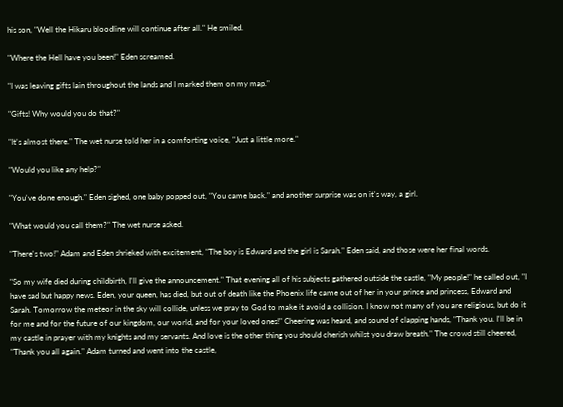his son, "Well the Hikaru bloodline will continue after all." He smiled.

"Where the Hell have you been!" Eden screamed.

"I was leaving gifts lain throughout the lands and I marked them on my map."

"Gifts! Why would you do that?"

"It's almost there." The wet nurse told her in a comforting voice, "Just a little more."

"Would you like any help?"

"You've done enough." Eden sighed, one baby popped out, "You came back." and another surprise was on it's way, a girl.

"What would you call them?" The wet nurse asked.

"There's two!" Adam and Eden shrieked with excitement, "The boy is Edward and the girl is Sarah." Eden said, and those were her final words.

"So my wife died during childbirth, I'll give the announcement." That evening all of his subjects gathered outside the castle, "My people!" he called out, "I have sad but happy news. Eden, your queen, has died, but out of death like the Phoenix life came out of her in your prince and princess, Edward and Sarah. Tomorrow the meteor in the sky will collide, unless we pray to God to make it avoid a collision. I know not many of you are religious, but do it for me and for the future of our kingdom, our world, and for your loved ones!" Cheering was heard, and sound of clapping hands, "Thank you. I'll be in my castle in prayer with my knights and my servants. And love is the other thing you should cherish whilst you draw breath." The crowd still cheered, "Thank you all again." Adam turned and went into the castle,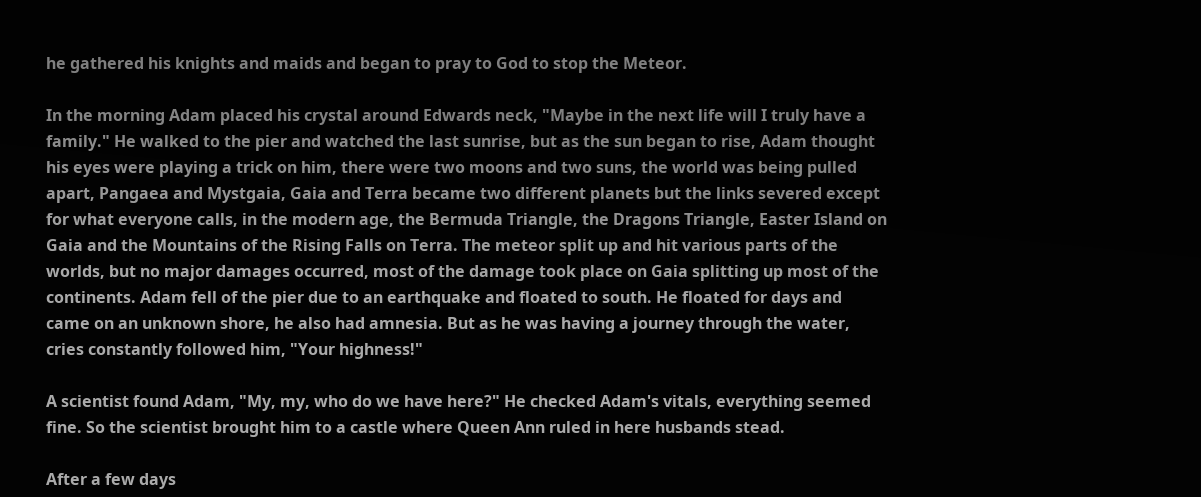he gathered his knights and maids and began to pray to God to stop the Meteor.

In the morning Adam placed his crystal around Edwards neck, "Maybe in the next life will I truly have a family." He walked to the pier and watched the last sunrise, but as the sun began to rise, Adam thought his eyes were playing a trick on him, there were two moons and two suns, the world was being pulled apart, Pangaea and Mystgaia, Gaia and Terra became two different planets but the links severed except for what everyone calls, in the modern age, the Bermuda Triangle, the Dragons Triangle, Easter Island on Gaia and the Mountains of the Rising Falls on Terra. The meteor split up and hit various parts of the worlds, but no major damages occurred, most of the damage took place on Gaia splitting up most of the continents. Adam fell of the pier due to an earthquake and floated to south. He floated for days and came on an unknown shore, he also had amnesia. But as he was having a journey through the water, cries constantly followed him, "Your highness!"

A scientist found Adam, "My, my, who do we have here?" He checked Adam's vitals, everything seemed fine. So the scientist brought him to a castle where Queen Ann ruled in here husbands stead.

After a few days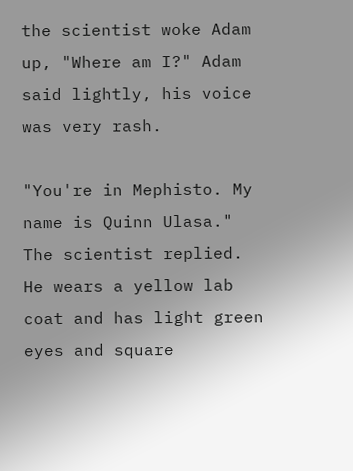the scientist woke Adam up, "Where am I?" Adam said lightly, his voice was very rash.

"You're in Mephisto. My name is Quinn Ulasa." The scientist replied. He wears a yellow lab coat and has light green eyes and square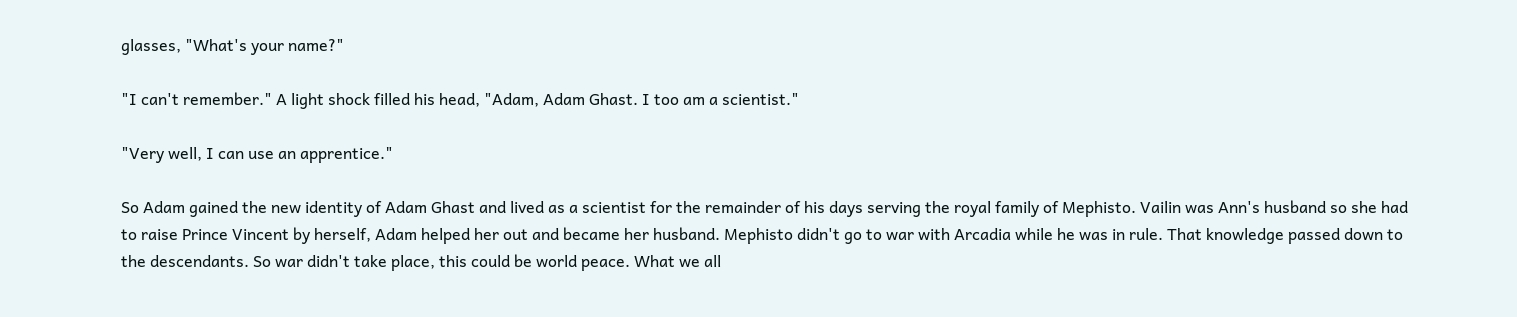glasses, "What's your name?"

"I can't remember." A light shock filled his head, "Adam, Adam Ghast. I too am a scientist."

"Very well, I can use an apprentice."

So Adam gained the new identity of Adam Ghast and lived as a scientist for the remainder of his days serving the royal family of Mephisto. Vailin was Ann's husband so she had to raise Prince Vincent by herself, Adam helped her out and became her husband. Mephisto didn't go to war with Arcadia while he was in rule. That knowledge passed down to the descendants. So war didn't take place, this could be world peace. What we all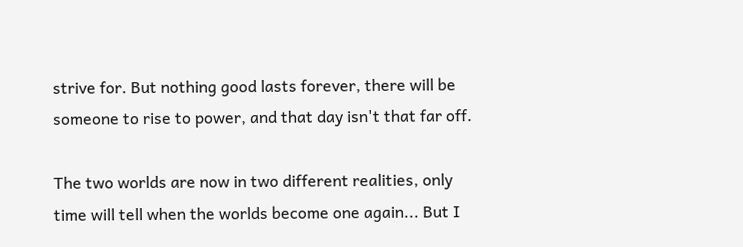strive for. But nothing good lasts forever, there will be someone to rise to power, and that day isn't that far off.

The two worlds are now in two different realities, only time will tell when the worlds become one again... But I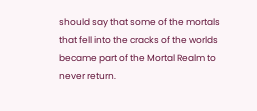should say that some of the mortals that fell into the cracks of the worlds became part of the Mortal Realm to never return.